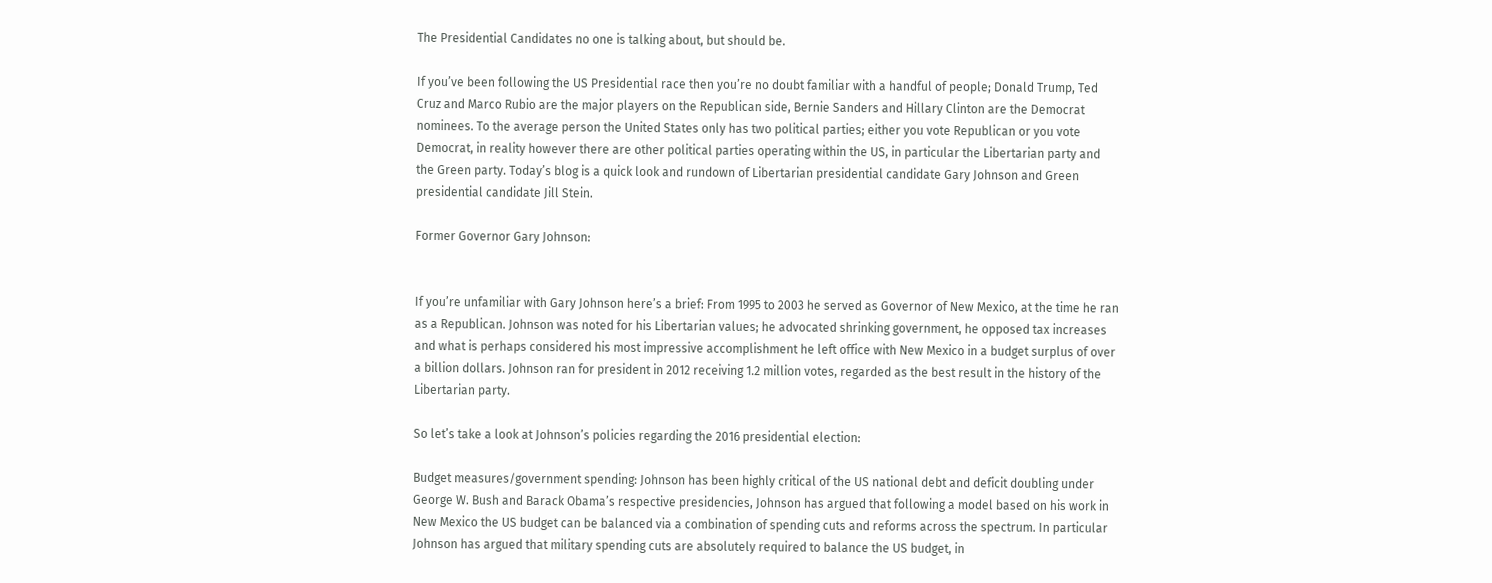The Presidential Candidates no one is talking about, but should be.

If you’ve been following the US Presidential race then you’re no doubt familiar with a handful of people; Donald Trump, Ted Cruz and Marco Rubio are the major players on the Republican side, Bernie Sanders and Hillary Clinton are the Democrat nominees. To the average person the United States only has two political parties; either you vote Republican or you vote Democrat, in reality however there are other political parties operating within the US, in particular the Libertarian party and the Green party. Today’s blog is a quick look and rundown of Libertarian presidential candidate Gary Johnson and Green presidential candidate Jill Stein.

Former Governor Gary Johnson:


If you’re unfamiliar with Gary Johnson here’s a brief: From 1995 to 2003 he served as Governor of New Mexico, at the time he ran as a Republican. Johnson was noted for his Libertarian values; he advocated shrinking government, he opposed tax increases and what is perhaps considered his most impressive accomplishment he left office with New Mexico in a budget surplus of over a billion dollars. Johnson ran for president in 2012 receiving 1.2 million votes, regarded as the best result in the history of the Libertarian party.

So let’s take a look at Johnson’s policies regarding the 2016 presidential election:

Budget measures/government spending: Johnson has been highly critical of the US national debt and deficit doubling under George W. Bush and Barack Obama’s respective presidencies, Johnson has argued that following a model based on his work in New Mexico the US budget can be balanced via a combination of spending cuts and reforms across the spectrum. In particular Johnson has argued that military spending cuts are absolutely required to balance the US budget, in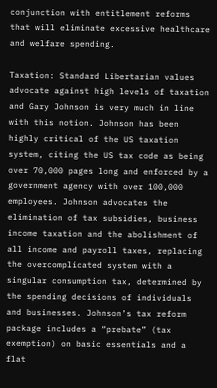conjunction with entitlement reforms that will eliminate excessive healthcare and welfare spending.

Taxation: Standard Libertarian values advocate against high levels of taxation and Gary Johnson is very much in line with this notion. Johnson has been highly critical of the US taxation system, citing the US tax code as being over 70,000 pages long and enforced by a government agency with over 100,000 employees. Johnson advocates the elimination of tax subsidies, business income taxation and the abolishment of all income and payroll taxes, replacing the overcomplicated system with a singular consumption tax, determined by the spending decisions of individuals and businesses. Johnson’s tax reform package includes a “prebate” (tax exemption) on basic essentials and a flat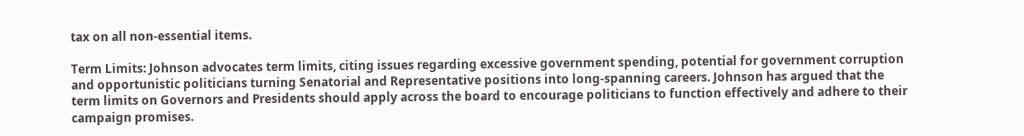tax on all non-essential items.

Term Limits: Johnson advocates term limits, citing issues regarding excessive government spending, potential for government corruption and opportunistic politicians turning Senatorial and Representative positions into long-spanning careers. Johnson has argued that the term limits on Governors and Presidents should apply across the board to encourage politicians to function effectively and adhere to their campaign promises.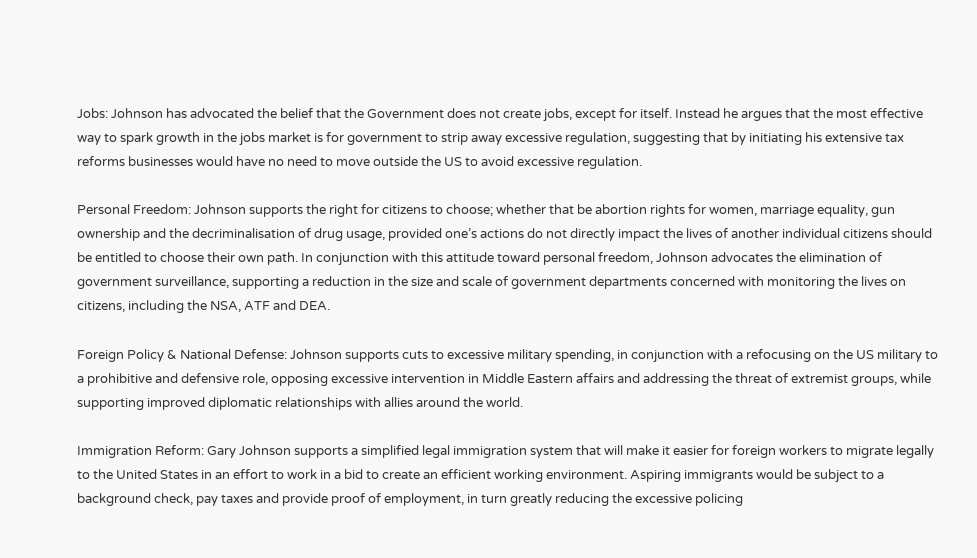Jobs: Johnson has advocated the belief that the Government does not create jobs, except for itself. Instead he argues that the most effective way to spark growth in the jobs market is for government to strip away excessive regulation, suggesting that by initiating his extensive tax reforms businesses would have no need to move outside the US to avoid excessive regulation.

Personal Freedom: Johnson supports the right for citizens to choose; whether that be abortion rights for women, marriage equality, gun ownership and the decriminalisation of drug usage, provided one’s actions do not directly impact the lives of another individual citizens should be entitled to choose their own path. In conjunction with this attitude toward personal freedom, Johnson advocates the elimination of government surveillance, supporting a reduction in the size and scale of government departments concerned with monitoring the lives on citizens, including the NSA, ATF and DEA.

Foreign Policy & National Defense: Johnson supports cuts to excessive military spending, in conjunction with a refocusing on the US military to a prohibitive and defensive role, opposing excessive intervention in Middle Eastern affairs and addressing the threat of extremist groups, while supporting improved diplomatic relationships with allies around the world.

Immigration Reform: Gary Johnson supports a simplified legal immigration system that will make it easier for foreign workers to migrate legally to the United States in an effort to work in a bid to create an efficient working environment. Aspiring immigrants would be subject to a background check, pay taxes and provide proof of employment, in turn greatly reducing the excessive policing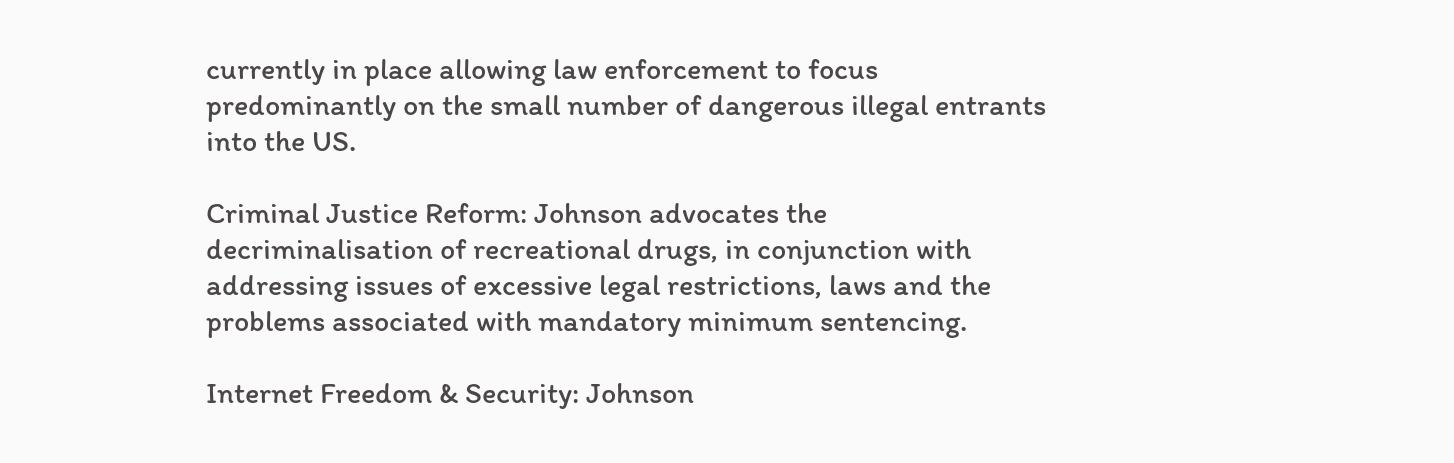currently in place allowing law enforcement to focus predominantly on the small number of dangerous illegal entrants into the US.

Criminal Justice Reform: Johnson advocates the decriminalisation of recreational drugs, in conjunction with addressing issues of excessive legal restrictions, laws and the problems associated with mandatory minimum sentencing.

Internet Freedom & Security: Johnson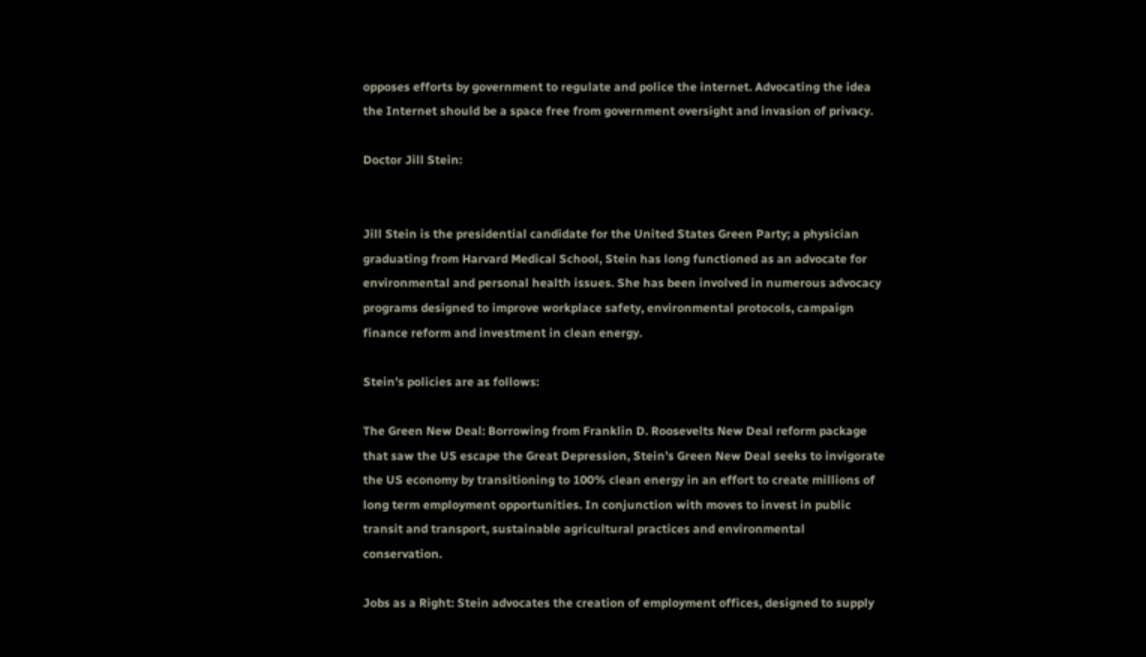opposes efforts by government to regulate and police the internet. Advocating the idea the Internet should be a space free from government oversight and invasion of privacy.

Doctor Jill Stein:


Jill Stein is the presidential candidate for the United States Green Party; a physician graduating from Harvard Medical School, Stein has long functioned as an advocate for environmental and personal health issues. She has been involved in numerous advocacy programs designed to improve workplace safety, environmental protocols, campaign finance reform and investment in clean energy.

Stein’s policies are as follows:

The Green New Deal: Borrowing from Franklin D. Roosevelts New Deal reform package that saw the US escape the Great Depression, Stein’s Green New Deal seeks to invigorate the US economy by transitioning to 100% clean energy in an effort to create millions of long term employment opportunities. In conjunction with moves to invest in public transit and transport, sustainable agricultural practices and environmental conservation.

Jobs as a Right: Stein advocates the creation of employment offices, designed to supply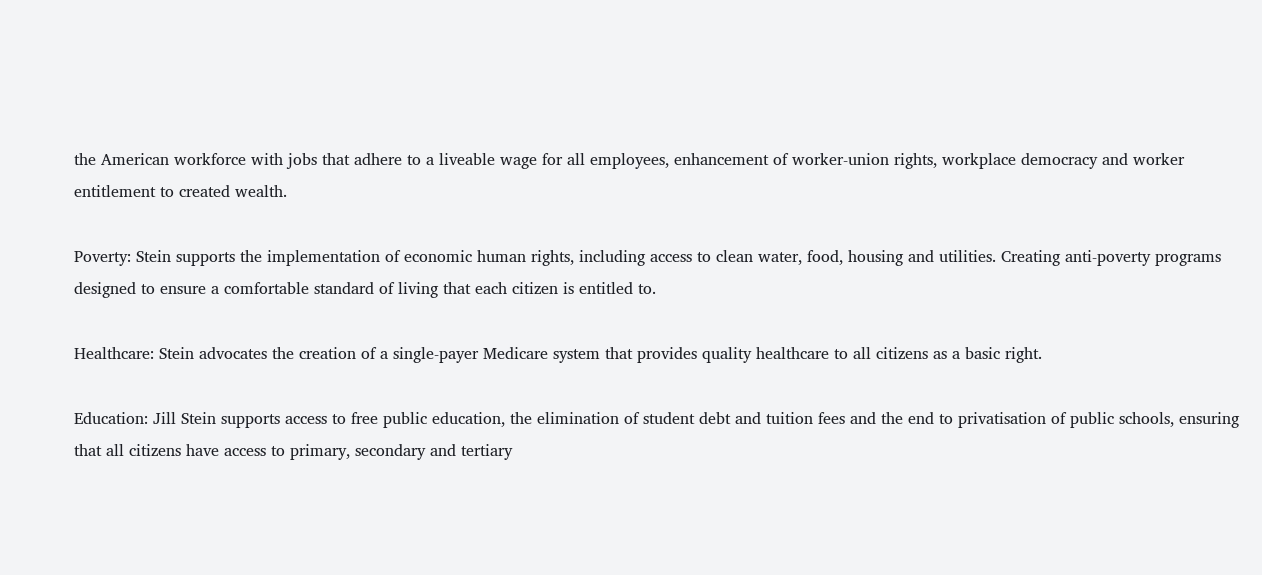the American workforce with jobs that adhere to a liveable wage for all employees, enhancement of worker-union rights, workplace democracy and worker entitlement to created wealth.

Poverty: Stein supports the implementation of economic human rights, including access to clean water, food, housing and utilities. Creating anti-poverty programs designed to ensure a comfortable standard of living that each citizen is entitled to.

Healthcare: Stein advocates the creation of a single-payer Medicare system that provides quality healthcare to all citizens as a basic right.

Education: Jill Stein supports access to free public education, the elimination of student debt and tuition fees and the end to privatisation of public schools, ensuring that all citizens have access to primary, secondary and tertiary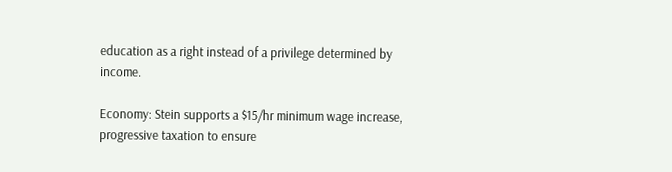education as a right instead of a privilege determined by income.

Economy: Stein supports a $15/hr minimum wage increase, progressive taxation to ensure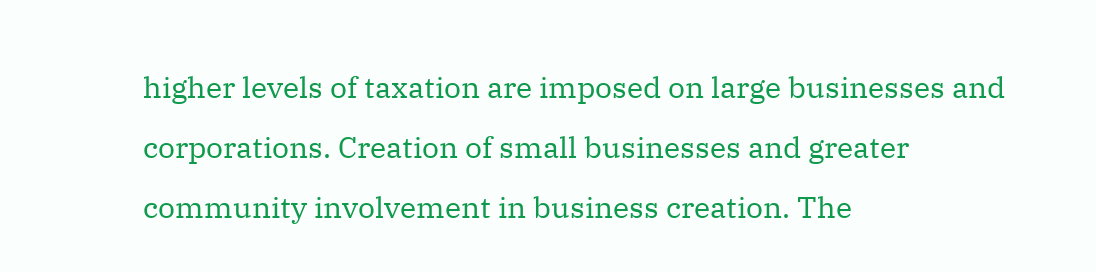higher levels of taxation are imposed on large businesses and corporations. Creation of small businesses and greater community involvement in business creation. The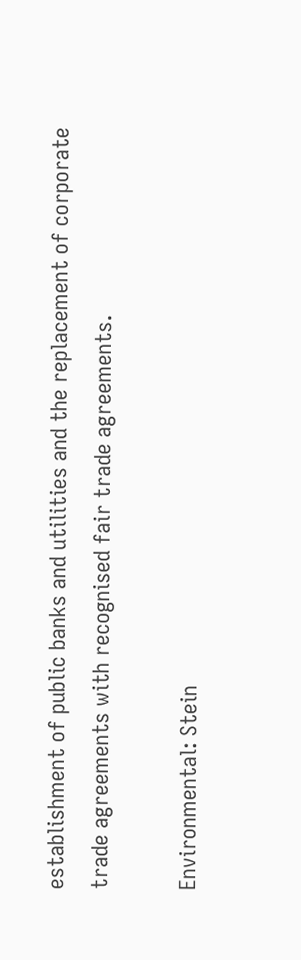establishment of public banks and utilities and the replacement of corporate trade agreements with recognised fair trade agreements.

Environmental: Stein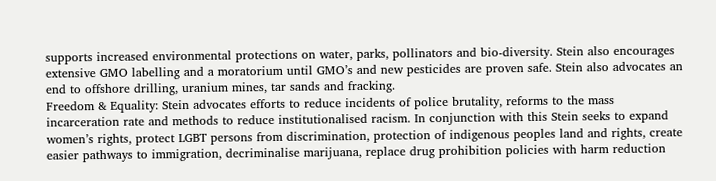supports increased environmental protections on water, parks, pollinators and bio-diversity. Stein also encourages extensive GMO labelling and a moratorium until GMO’s and new pesticides are proven safe. Stein also advocates an end to offshore drilling, uranium mines, tar sands and fracking.
Freedom & Equality: Stein advocates efforts to reduce incidents of police brutality, reforms to the mass incarceration rate and methods to reduce institutionalised racism. In conjunction with this Stein seeks to expand women’s rights, protect LGBT persons from discrimination, protection of indigenous peoples land and rights, create easier pathways to immigration, decriminalise marijuana, replace drug prohibition policies with harm reduction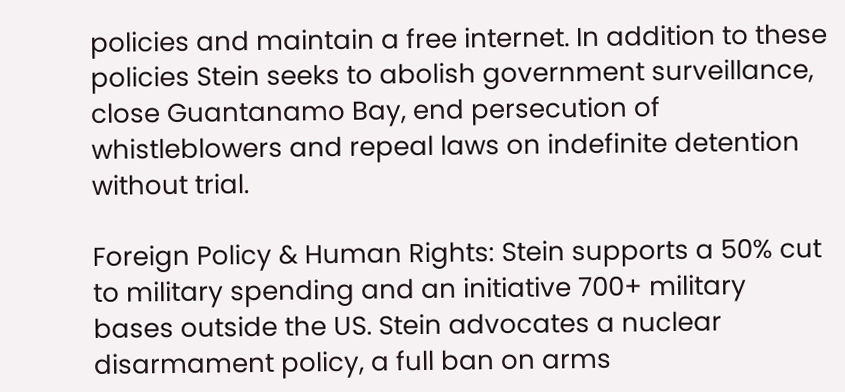policies and maintain a free internet. In addition to these policies Stein seeks to abolish government surveillance, close Guantanamo Bay, end persecution of whistleblowers and repeal laws on indefinite detention without trial.

Foreign Policy & Human Rights: Stein supports a 50% cut to military spending and an initiative 700+ military bases outside the US. Stein advocates a nuclear disarmament policy, a full ban on arms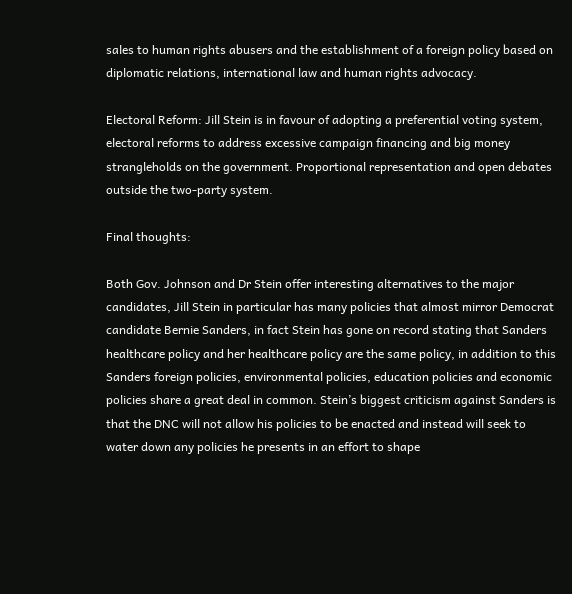sales to human rights abusers and the establishment of a foreign policy based on diplomatic relations, international law and human rights advocacy.

Electoral Reform: Jill Stein is in favour of adopting a preferential voting system, electoral reforms to address excessive campaign financing and big money strangleholds on the government. Proportional representation and open debates outside the two-party system.

Final thoughts:

Both Gov. Johnson and Dr Stein offer interesting alternatives to the major candidates, Jill Stein in particular has many policies that almost mirror Democrat candidate Bernie Sanders, in fact Stein has gone on record stating that Sanders healthcare policy and her healthcare policy are the same policy, in addition to this Sanders foreign policies, environmental policies, education policies and economic policies share a great deal in common. Stein’s biggest criticism against Sanders is that the DNC will not allow his policies to be enacted and instead will seek to water down any policies he presents in an effort to shape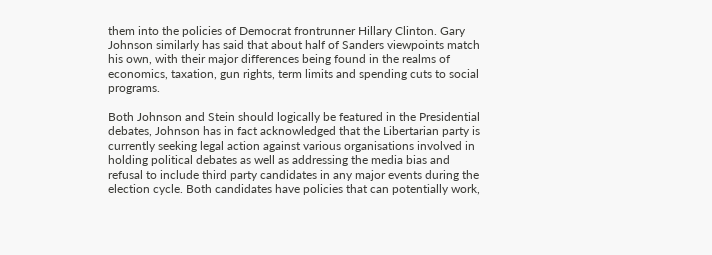them into the policies of Democrat frontrunner Hillary Clinton. Gary Johnson similarly has said that about half of Sanders viewpoints match his own, with their major differences being found in the realms of economics, taxation, gun rights, term limits and spending cuts to social programs.

Both Johnson and Stein should logically be featured in the Presidential debates, Johnson has in fact acknowledged that the Libertarian party is currently seeking legal action against various organisations involved in holding political debates as well as addressing the media bias and refusal to include third party candidates in any major events during the election cycle. Both candidates have policies that can potentially work,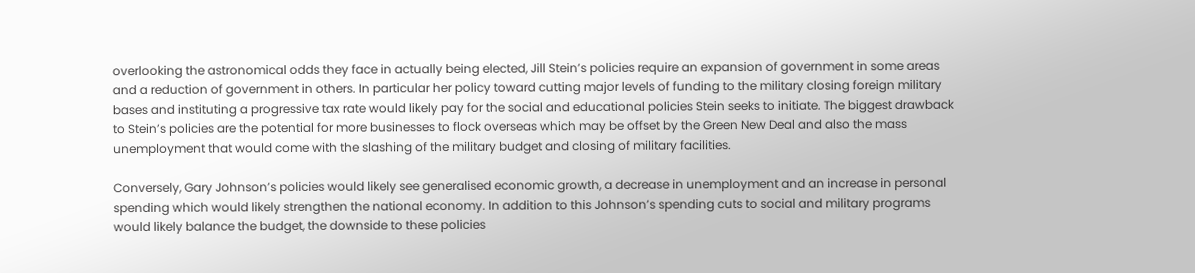overlooking the astronomical odds they face in actually being elected, Jill Stein’s policies require an expansion of government in some areas and a reduction of government in others. In particular her policy toward cutting major levels of funding to the military closing foreign military bases and instituting a progressive tax rate would likely pay for the social and educational policies Stein seeks to initiate. The biggest drawback to Stein’s policies are the potential for more businesses to flock overseas which may be offset by the Green New Deal and also the mass unemployment that would come with the slashing of the military budget and closing of military facilities.

Conversely, Gary Johnson’s policies would likely see generalised economic growth, a decrease in unemployment and an increase in personal spending which would likely strengthen the national economy. In addition to this Johnson’s spending cuts to social and military programs would likely balance the budget, the downside to these policies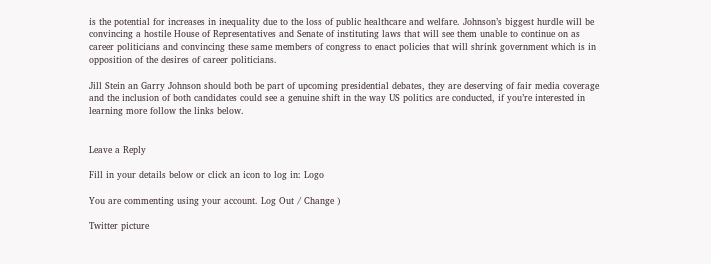is the potential for increases in inequality due to the loss of public healthcare and welfare. Johnson’s biggest hurdle will be convincing a hostile House of Representatives and Senate of instituting laws that will see them unable to continue on as career politicians and convincing these same members of congress to enact policies that will shrink government which is in opposition of the desires of career politicians.

Jill Stein an Garry Johnson should both be part of upcoming presidential debates, they are deserving of fair media coverage and the inclusion of both candidates could see a genuine shift in the way US politics are conducted, if you’re interested in learning more follow the links below.


Leave a Reply

Fill in your details below or click an icon to log in: Logo

You are commenting using your account. Log Out / Change )

Twitter picture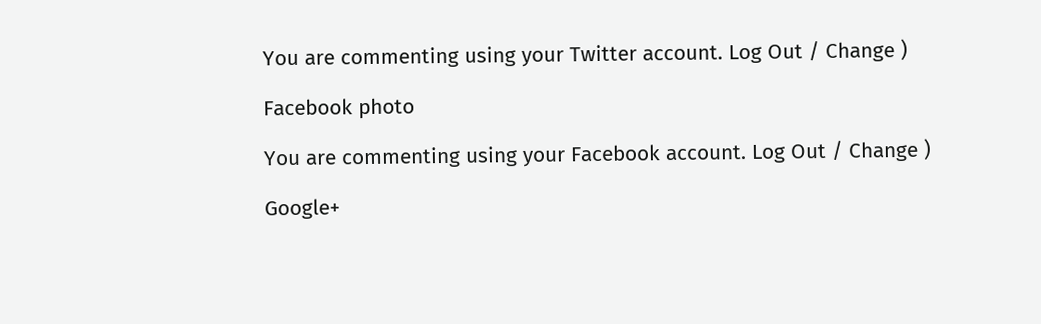You are commenting using your Twitter account. Log Out / Change )

Facebook photo

You are commenting using your Facebook account. Log Out / Change )

Google+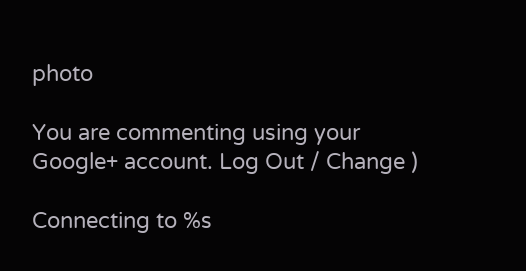photo

You are commenting using your Google+ account. Log Out / Change )

Connecting to %s